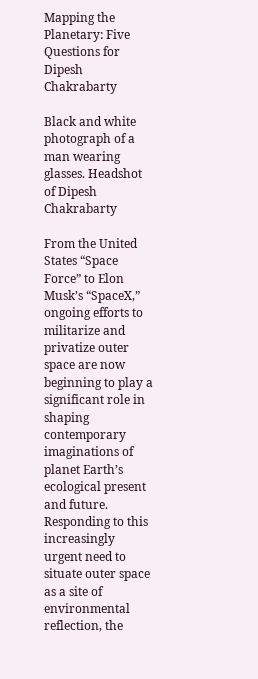Mapping the Planetary: Five Questions for Dipesh Chakrabarty

Black and white photograph of a man wearing glasses. Headshot of Dipesh Chakrabarty

From the United States “Space Force” to Elon Musk’s “SpaceX,” ongoing efforts to militarize and privatize outer space are now beginning to play a significant role in shaping contemporary imaginations of planet Earth’s ecological present and future. Responding to this increasingly urgent need to situate outer space as a site of environmental reflection, the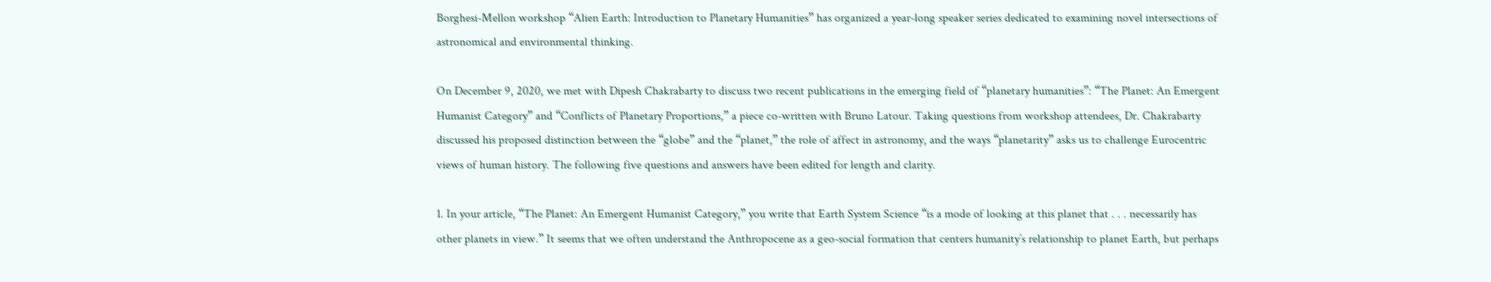Borghesi-Mellon workshop “Alien Earth: Introduction to Planetary Humanities” has organized a year-long speaker series dedicated to examining novel intersections of astronomical and environmental thinking.

On December 9, 2020, we met with Dipesh Chakrabarty to discuss two recent publications in the emerging field of “planetary humanities”: “The Planet: An Emergent Humanist Category” and “Conflicts of Planetary Proportions,” a piece co-written with Bruno Latour. Taking questions from workshop attendees, Dr. Chakrabarty discussed his proposed distinction between the “globe” and the “planet,” the role of affect in astronomy, and the ways “planetarity” asks us to challenge Eurocentric views of human history. The following five questions and answers have been edited for length and clarity.

1. In your article, “The Planet: An Emergent Humanist Category,” you write that Earth System Science “is a mode of looking at this planet that . . . necessarily has other planets in view.” It seems that we often understand the Anthropocene as a geo-social formation that centers humanity’s relationship to planet Earth, but perhaps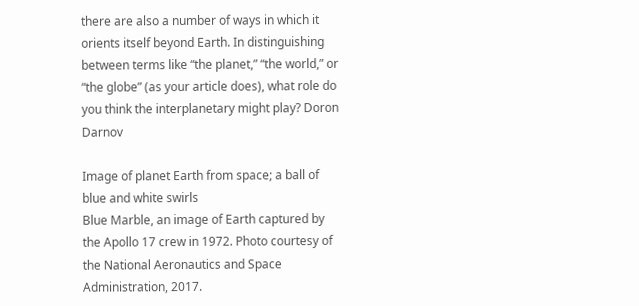there are also a number of ways in which it orients itself beyond Earth. In distinguishing between terms like “the planet,” “the world,” or “the globe” (as your article does), what role do you think the interplanetary might play? Doron Darnov

Image of planet Earth from space; a ball of blue and white swirls
Blue Marble, an image of Earth captured by the Apollo 17 crew in 1972. Photo courtesy of the National Aeronautics and Space Administration, 2017.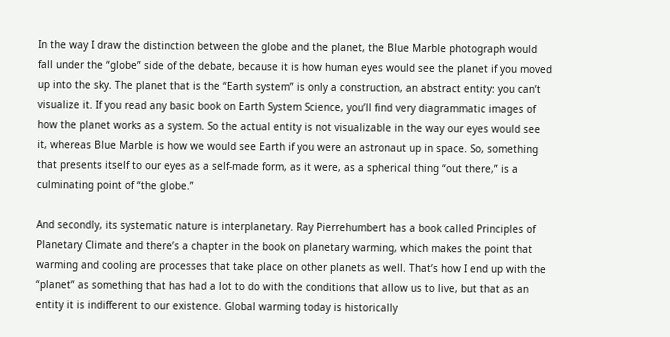In the way I draw the distinction between the globe and the planet, the Blue Marble photograph would fall under the “globe” side of the debate, because it is how human eyes would see the planet if you moved up into the sky. The planet that is the “Earth system” is only a construction, an abstract entity: you can’t visualize it. If you read any basic book on Earth System Science, you’ll find very diagrammatic images of how the planet works as a system. So the actual entity is not visualizable in the way our eyes would see it, whereas Blue Marble is how we would see Earth if you were an astronaut up in space. So, something that presents itself to our eyes as a self-made form, as it were, as a spherical thing “out there,” is a culminating point of “the globe.”

And secondly, its systematic nature is interplanetary. Ray Pierrehumbert has a book called Principles of Planetary Climate and there’s a chapter in the book on planetary warming, which makes the point that warming and cooling are processes that take place on other planets as well. That’s how I end up with the “planet” as something that has had a lot to do with the conditions that allow us to live, but that as an entity it is indifferent to our existence. Global warming today is historically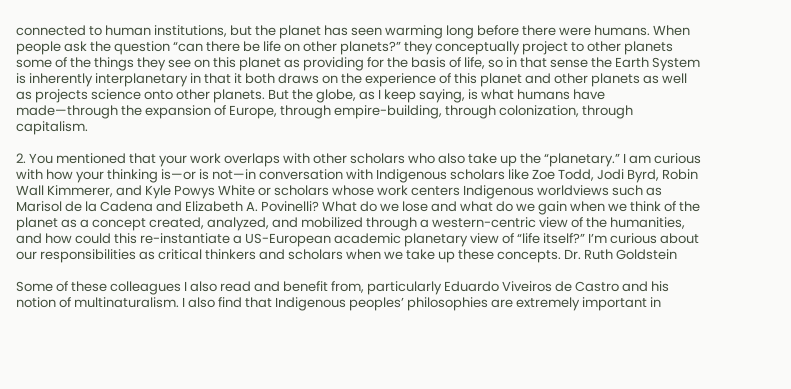connected to human institutions, but the planet has seen warming long before there were humans. When people ask the question “can there be life on other planets?” they conceptually project to other planets some of the things they see on this planet as providing for the basis of life, so in that sense the Earth System is inherently interplanetary in that it both draws on the experience of this planet and other planets as well as projects science onto other planets. But the globe, as I keep saying, is what humans have made—through the expansion of Europe, through empire-building, through colonization, through capitalism.

2. You mentioned that your work overlaps with other scholars who also take up the “planetary.” I am curious with how your thinking is—or is not—in conversation with Indigenous scholars like Zoe Todd, Jodi Byrd, Robin Wall Kimmerer, and Kyle Powys White or scholars whose work centers Indigenous worldviews such as Marisol de la Cadena and Elizabeth A. Povinelli? What do we lose and what do we gain when we think of the planet as a concept created, analyzed, and mobilized through a western-centric view of the humanities, and how could this re-instantiate a US-European academic planetary view of “life itself?” I’m curious about our responsibilities as critical thinkers and scholars when we take up these concepts. Dr. Ruth Goldstein

Some of these colleagues I also read and benefit from, particularly Eduardo Viveiros de Castro and his notion of multinaturalism. I also find that Indigenous peoples’ philosophies are extremely important in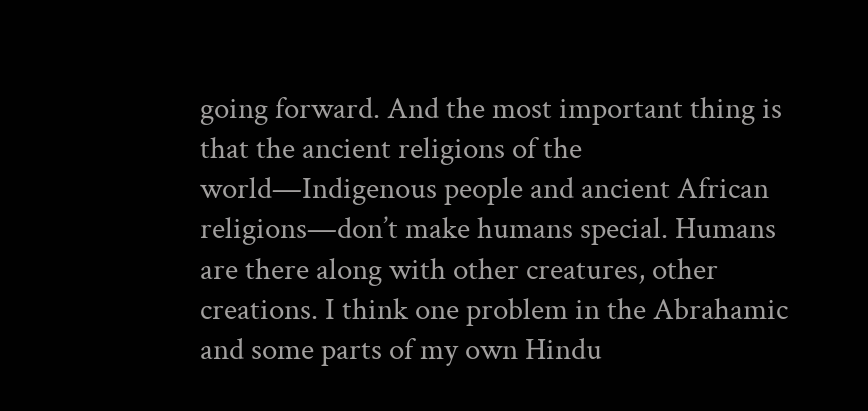going forward. And the most important thing is that the ancient religions of the world—Indigenous people and ancient African religions—don’t make humans special. Humans are there along with other creatures, other creations. I think one problem in the Abrahamic and some parts of my own Hindu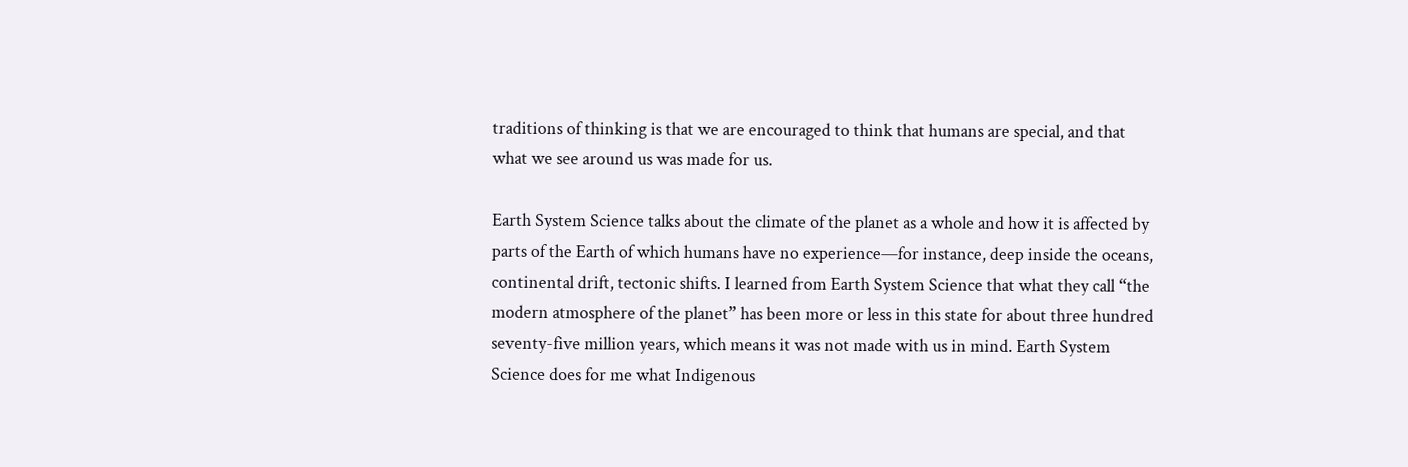traditions of thinking is that we are encouraged to think that humans are special, and that what we see around us was made for us.

Earth System Science talks about the climate of the planet as a whole and how it is affected by parts of the Earth of which humans have no experience—for instance, deep inside the oceans, continental drift, tectonic shifts. I learned from Earth System Science that what they call “the modern atmosphere of the planet” has been more or less in this state for about three hundred seventy-five million years, which means it was not made with us in mind. Earth System Science does for me what Indigenous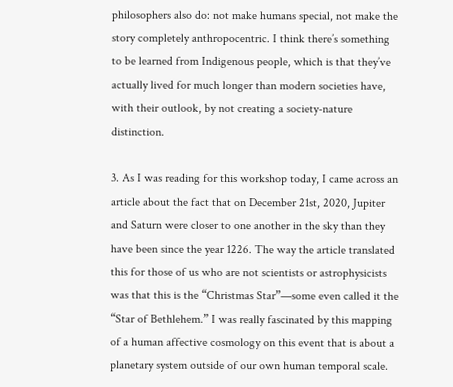philosophers also do: not make humans special, not make the story completely anthropocentric. I think there’s something to be learned from Indigenous people, which is that they’ve actually lived for much longer than modern societies have, with their outlook, by not creating a society-nature distinction.

3. As I was reading for this workshop today, I came across an article about the fact that on December 21st, 2020, Jupiter and Saturn were closer to one another in the sky than they have been since the year 1226. The way the article translated this for those of us who are not scientists or astrophysicists was that this is the “Christmas Star”—some even called it the “Star of Bethlehem.” I was really fascinated by this mapping of a human affective cosmology on this event that is about a planetary system outside of our own human temporal scale.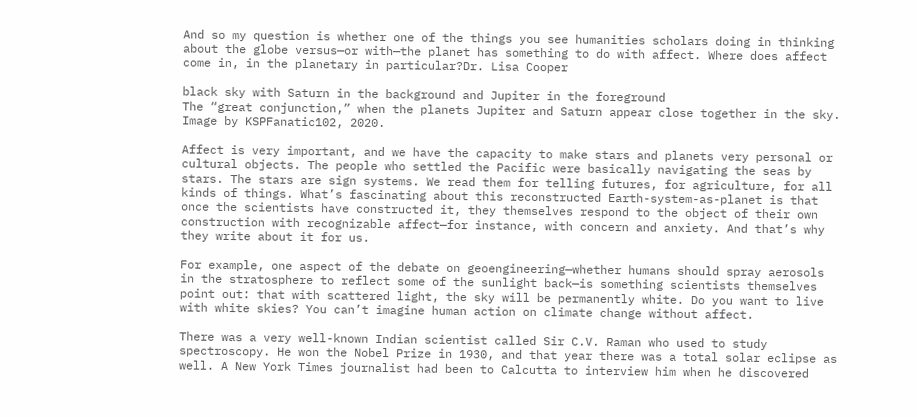And so my question is whether one of the things you see humanities scholars doing in thinking about the globe versus—or with—the planet has something to do with affect. Where does affect come in, in the planetary in particular?Dr. Lisa Cooper

black sky with Saturn in the background and Jupiter in the foreground
The “great conjunction,” when the planets Jupiter and Saturn appear close together in the sky. Image by KSPFanatic102, 2020.

Affect is very important, and we have the capacity to make stars and planets very personal or cultural objects. The people who settled the Pacific were basically navigating the seas by stars. The stars are sign systems. We read them for telling futures, for agriculture, for all kinds of things. What’s fascinating about this reconstructed Earth-system-as-planet is that once the scientists have constructed it, they themselves respond to the object of their own construction with recognizable affect—for instance, with concern and anxiety. And that’s why they write about it for us.

For example, one aspect of the debate on geoengineering—whether humans should spray aerosols in the stratosphere to reflect some of the sunlight back—is something scientists themselves point out: that with scattered light, the sky will be permanently white. Do you want to live with white skies? You can’t imagine human action on climate change without affect.

There was a very well-known Indian scientist called Sir C.V. Raman who used to study spectroscopy. He won the Nobel Prize in 1930, and that year there was a total solar eclipse as well. A New York Times journalist had been to Calcutta to interview him when he discovered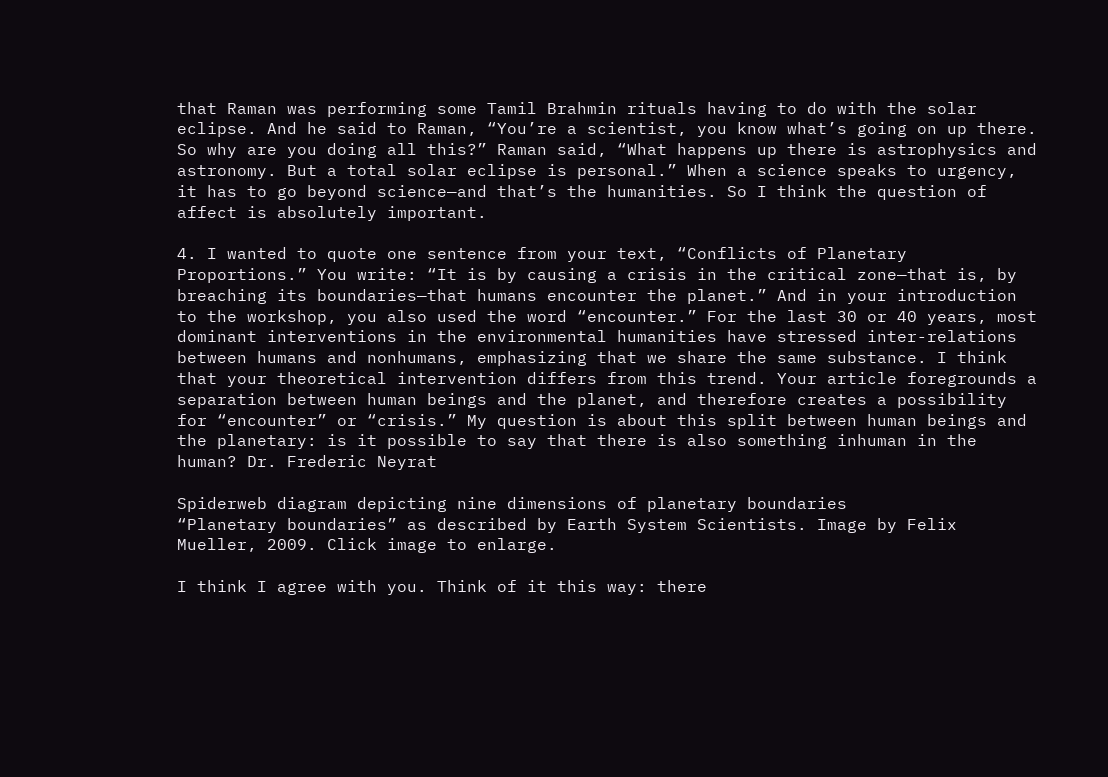that Raman was performing some Tamil Brahmin rituals having to do with the solar eclipse. And he said to Raman, “You’re a scientist, you know what’s going on up there. So why are you doing all this?” Raman said, “What happens up there is astrophysics and astronomy. But a total solar eclipse is personal.” When a science speaks to urgency, it has to go beyond science—and that’s the humanities. So I think the question of affect is absolutely important.

4. I wanted to quote one sentence from your text, “Conflicts of Planetary Proportions.” You write: “It is by causing a crisis in the critical zone—that is, by breaching its boundaries—that humans encounter the planet.” And in your introduction to the workshop, you also used the word “encounter.” For the last 30 or 40 years, most dominant interventions in the environmental humanities have stressed inter-relations between humans and nonhumans, emphasizing that we share the same substance. I think that your theoretical intervention differs from this trend. Your article foregrounds a separation between human beings and the planet, and therefore creates a possibility for “encounter” or “crisis.” My question is about this split between human beings and the planetary: is it possible to say that there is also something inhuman in the human? Dr. Frederic Neyrat

Spiderweb diagram depicting nine dimensions of planetary boundaries
“Planetary boundaries” as described by Earth System Scientists. Image by Felix Mueller, 2009. Click image to enlarge.

I think I agree with you. Think of it this way: there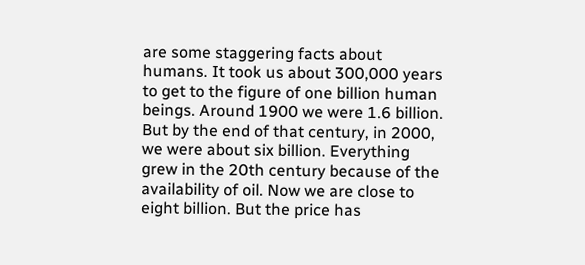are some staggering facts about humans. It took us about 300,000 years to get to the figure of one billion human beings. Around 1900 we were 1.6 billion. But by the end of that century, in 2000, we were about six billion. Everything grew in the 20th century because of the availability of oil. Now we are close to eight billion. But the price has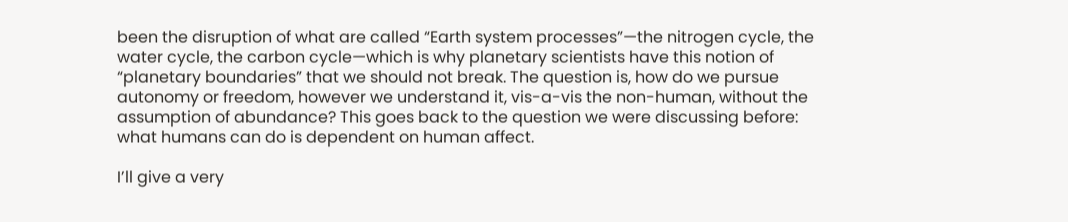been the disruption of what are called “Earth system processes”—the nitrogen cycle, the water cycle, the carbon cycle—which is why planetary scientists have this notion of “planetary boundaries” that we should not break. The question is, how do we pursue autonomy or freedom, however we understand it, vis-a-vis the non-human, without the assumption of abundance? This goes back to the question we were discussing before: what humans can do is dependent on human affect.

I’ll give a very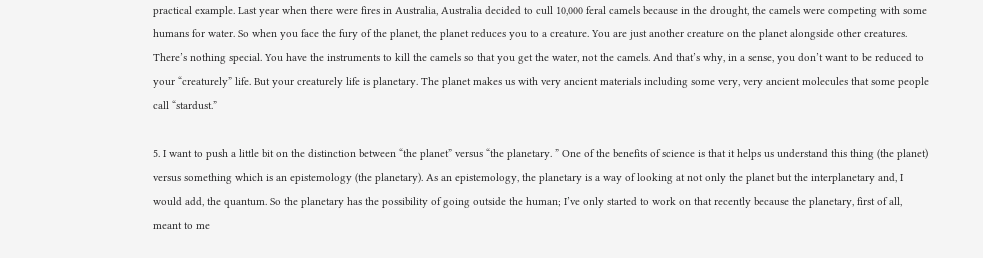practical example. Last year when there were fires in Australia, Australia decided to cull 10,000 feral camels because in the drought, the camels were competing with some humans for water. So when you face the fury of the planet, the planet reduces you to a creature. You are just another creature on the planet alongside other creatures. There’s nothing special. You have the instruments to kill the camels so that you get the water, not the camels. And that’s why, in a sense, you don’t want to be reduced to your “creaturely” life. But your creaturely life is planetary. The planet makes us with very ancient materials including some very, very ancient molecules that some people call “stardust.”

5. I want to push a little bit on the distinction between “the planet” versus “the planetary. ” One of the benefits of science is that it helps us understand this thing (the planet) versus something which is an epistemology (the planetary). As an epistemology, the planetary is a way of looking at not only the planet but the interplanetary and, I would add, the quantum. So the planetary has the possibility of going outside the human; I’ve only started to work on that recently because the planetary, first of all, meant to me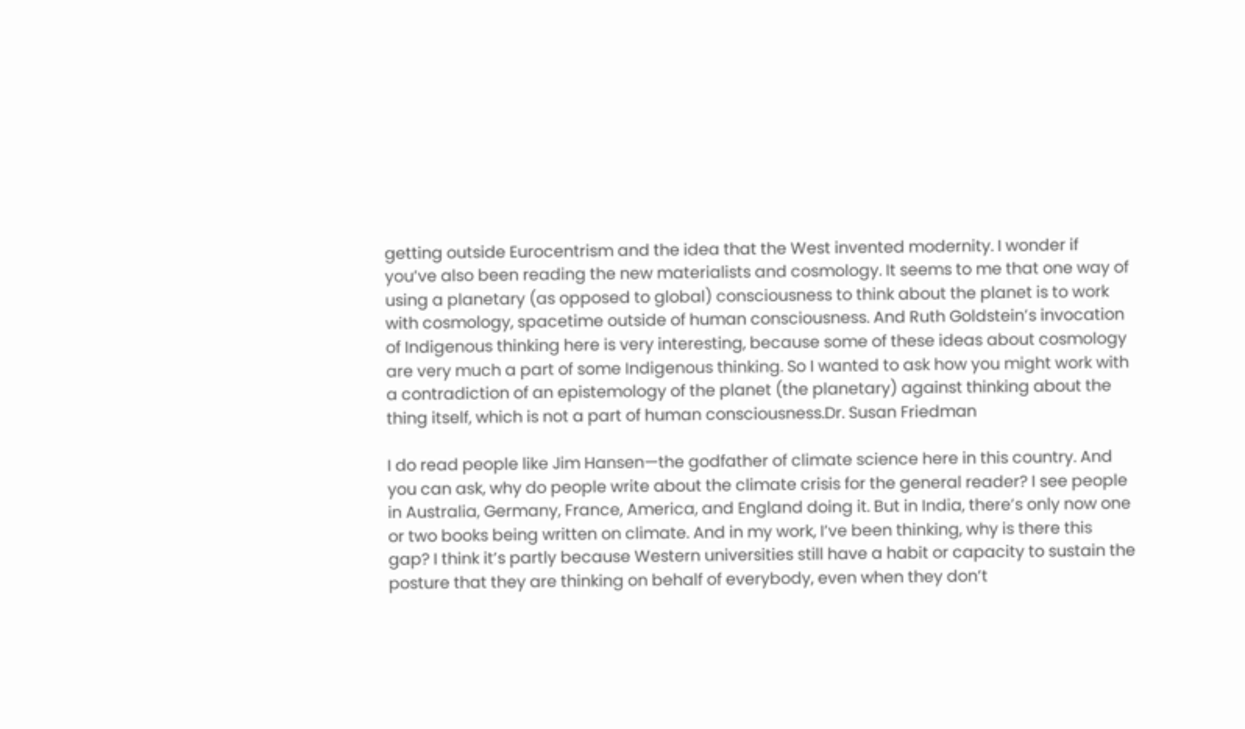getting outside Eurocentrism and the idea that the West invented modernity. I wonder if you’ve also been reading the new materialists and cosmology. It seems to me that one way of using a planetary (as opposed to global) consciousness to think about the planet is to work with cosmology, spacetime outside of human consciousness. And Ruth Goldstein’s invocation of Indigenous thinking here is very interesting, because some of these ideas about cosmology are very much a part of some Indigenous thinking. So I wanted to ask how you might work with a contradiction of an epistemology of the planet (the planetary) against thinking about the thing itself, which is not a part of human consciousness.Dr. Susan Friedman

I do read people like Jim Hansen—the godfather of climate science here in this country. And you can ask, why do people write about the climate crisis for the general reader? I see people in Australia, Germany, France, America, and England doing it. But in India, there’s only now one or two books being written on climate. And in my work, I’ve been thinking, why is there this gap? I think it’s partly because Western universities still have a habit or capacity to sustain the posture that they are thinking on behalf of everybody, even when they don’t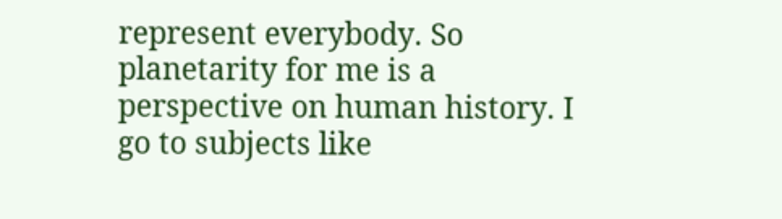represent everybody. So planetarity for me is a perspective on human history. I go to subjects like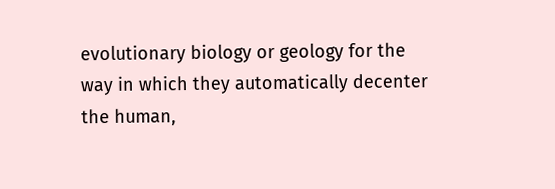evolutionary biology or geology for the way in which they automatically decenter the human,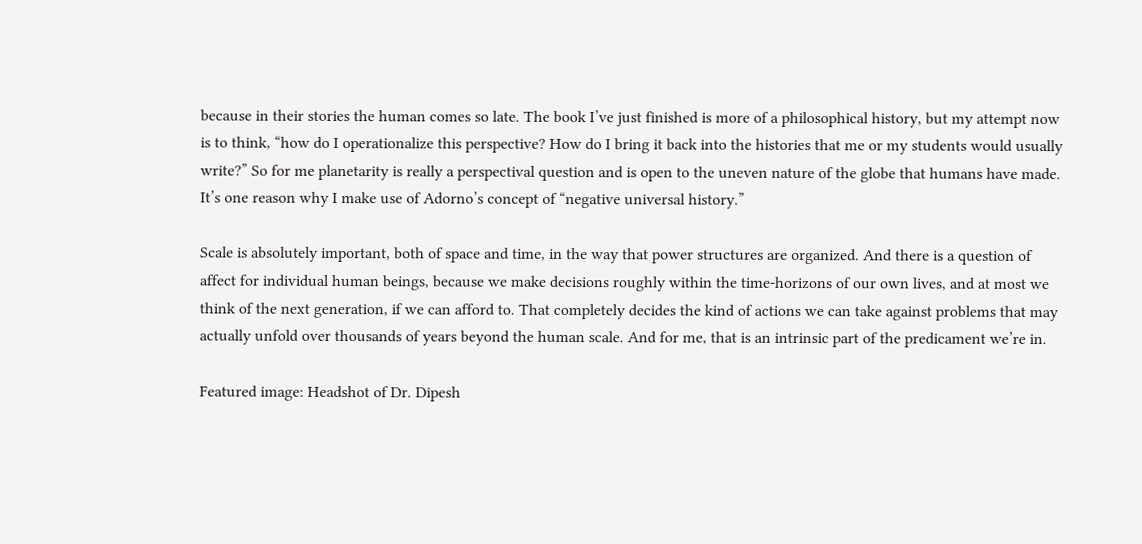because in their stories the human comes so late. The book I’ve just finished is more of a philosophical history, but my attempt now is to think, “how do I operationalize this perspective? How do I bring it back into the histories that me or my students would usually write?” So for me planetarity is really a perspectival question and is open to the uneven nature of the globe that humans have made. It’s one reason why I make use of Adorno’s concept of “negative universal history.”

Scale is absolutely important, both of space and time, in the way that power structures are organized. And there is a question of affect for individual human beings, because we make decisions roughly within the time-horizons of our own lives, and at most we think of the next generation, if we can afford to. That completely decides the kind of actions we can take against problems that may actually unfold over thousands of years beyond the human scale. And for me, that is an intrinsic part of the predicament we’re in.

Featured image: Headshot of Dr. Dipesh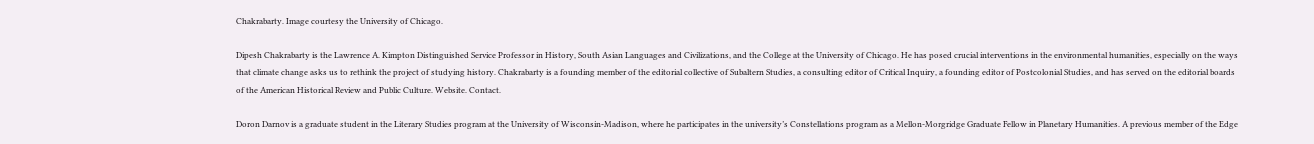Chakrabarty. Image courtesy the University of Chicago.

Dipesh Chakrabarty is the Lawrence A. Kimpton Distinguished Service Professor in History, South Asian Languages and Civilizations, and the College at the University of Chicago. He has posed crucial interventions in the environmental humanities, especially on the ways that climate change asks us to rethink the project of studying history. Chakrabarty is a founding member of the editorial collective of Subaltern Studies, a consulting editor of Critical Inquiry, a founding editor of Postcolonial Studies, and has served on the editorial boards of the American Historical Review and Public Culture. Website. Contact.

Doron Darnov is a graduate student in the Literary Studies program at the University of Wisconsin-Madison, where he participates in the university’s Constellations program as a Mellon-Morgridge Graduate Fellow in Planetary Humanities. A previous member of the Edge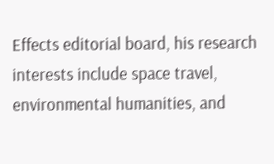Effects editorial board, his research interests include space travel, environmental humanities, and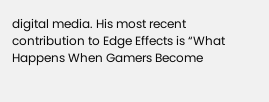digital media. His most recent contribution to Edge Effects is “What Happens When Gamers Become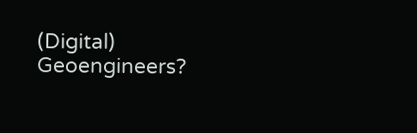(Digital) Geoengineers?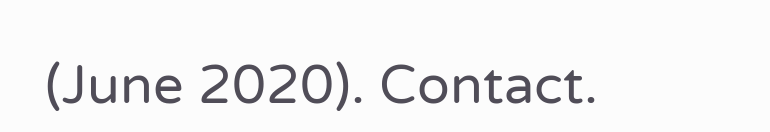(June 2020). Contact.